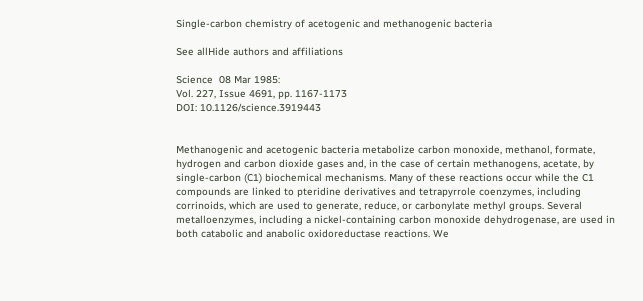Single-carbon chemistry of acetogenic and methanogenic bacteria

See allHide authors and affiliations

Science  08 Mar 1985:
Vol. 227, Issue 4691, pp. 1167-1173
DOI: 10.1126/science.3919443


Methanogenic and acetogenic bacteria metabolize carbon monoxide, methanol, formate, hydrogen and carbon dioxide gases and, in the case of certain methanogens, acetate, by single-carbon (C1) biochemical mechanisms. Many of these reactions occur while the C1 compounds are linked to pteridine derivatives and tetrapyrrole coenzymes, including corrinoids, which are used to generate, reduce, or carbonylate methyl groups. Several metalloenzymes, including a nickel-containing carbon monoxide dehydrogenase, are used in both catabolic and anabolic oxidoreductase reactions. We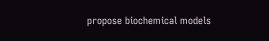propose biochemical models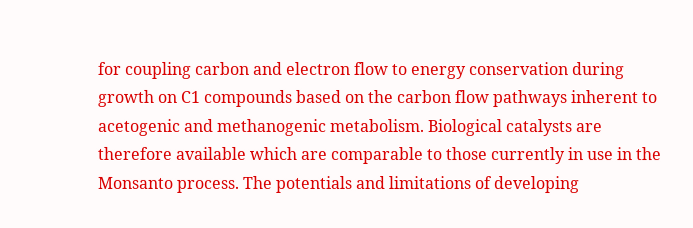for coupling carbon and electron flow to energy conservation during growth on C1 compounds based on the carbon flow pathways inherent to acetogenic and methanogenic metabolism. Biological catalysts are therefore available which are comparable to those currently in use in the Monsanto process. The potentials and limitations of developing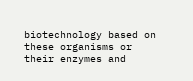biotechnology based on these organisms or their enzymes and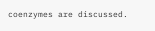coenzymes are discussed.